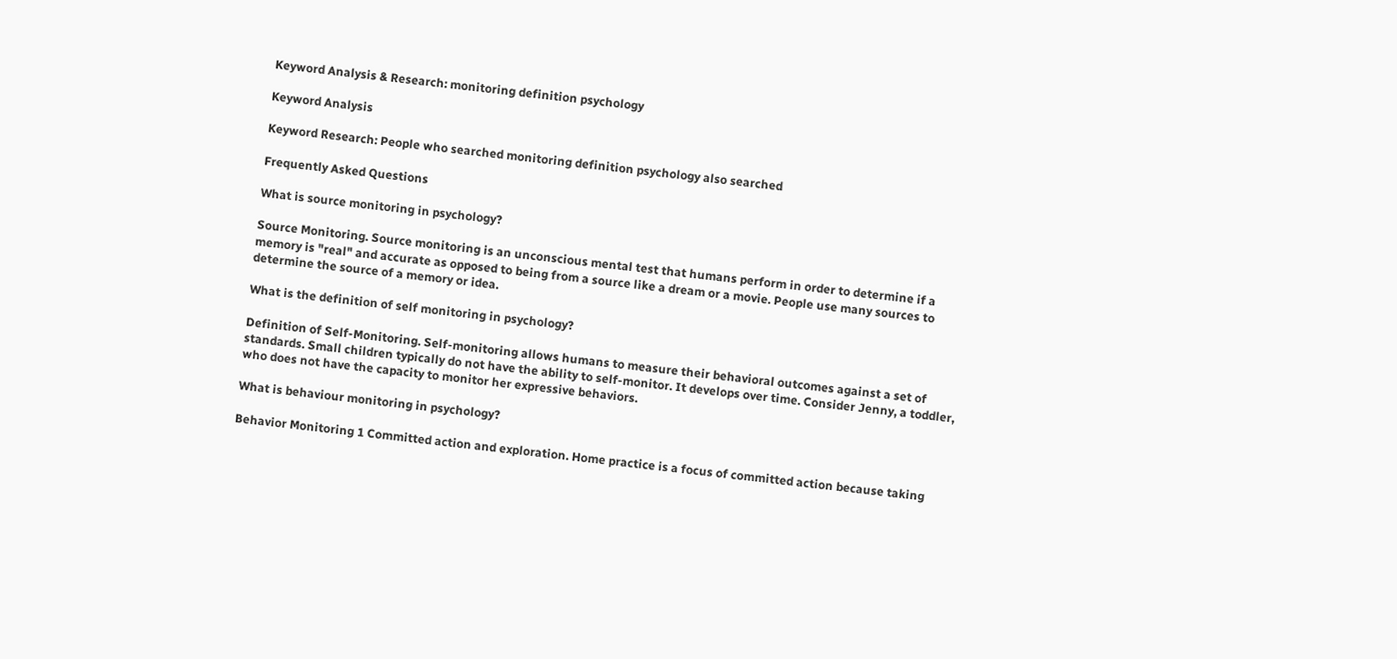Keyword Analysis & Research: monitoring definition psychology

Keyword Analysis

Keyword Research: People who searched monitoring definition psychology also searched

Frequently Asked Questions

What is source monitoring in psychology?

Source Monitoring. Source monitoring is an unconscious mental test that humans perform in order to determine if a memory is "real" and accurate as opposed to being from a source like a dream or a movie. People use many sources to determine the source of a memory or idea.

What is the definition of self monitoring in psychology?

Definition of Self-Monitoring. Self-monitoring allows humans to measure their behavioral outcomes against a set of standards. Small children typically do not have the ability to self-monitor. It develops over time. Consider Jenny, a toddler, who does not have the capacity to monitor her expressive behaviors.

What is behaviour monitoring in psychology?

Behavior Monitoring 1 Committed action and exploration. Home practice is a focus of committed action because taking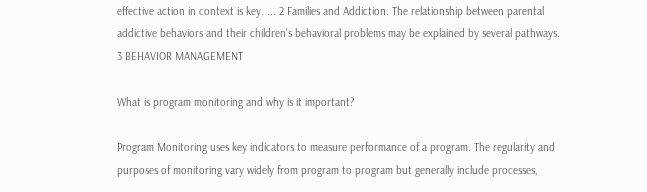effective action in context is key. ... 2 Families and Addiction. The relationship between parental addictive behaviors and their children's behavioral problems may be explained by several pathways. 3 BEHAVIOR MANAGEMENT

What is program monitoring and why is it important?

Program Monitoring uses key indicators to measure performance of a program. The regularity and purposes of monitoring vary widely from program to program but generally include processes,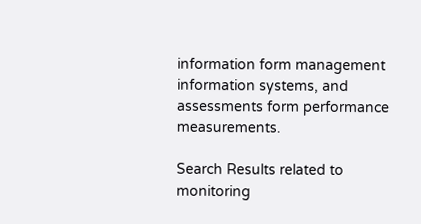information form management information systems, and assessments form performance measurements.

Search Results related to monitoring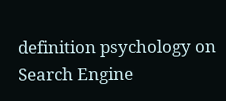definition psychology on Search Engine